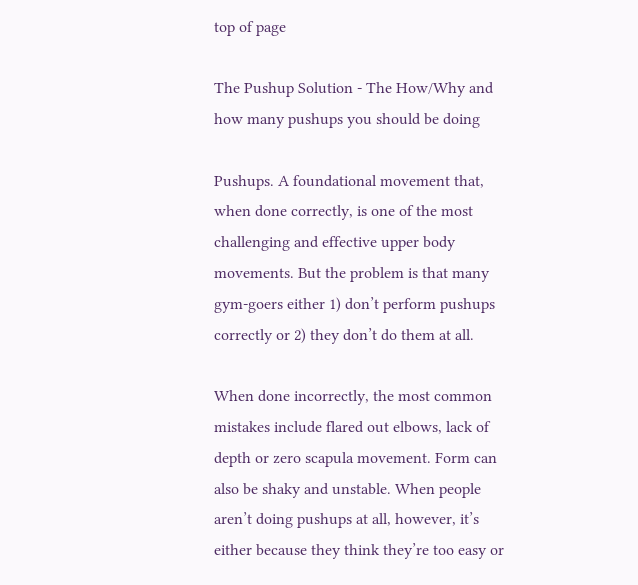top of page

The Pushup Solution - The How/Why and how many pushups you should be doing

Pushups. A foundational movement that, when done correctly, is one of the most challenging and effective upper body movements. But the problem is that many gym-goers either 1) don’t perform pushups correctly or 2) they don’t do them at all.

When done incorrectly, the most common mistakes include flared out elbows, lack of depth or zero scapula movement. Form can also be shaky and unstable. When people aren’t doing pushups at all, however, it’s either because they think they’re too easy or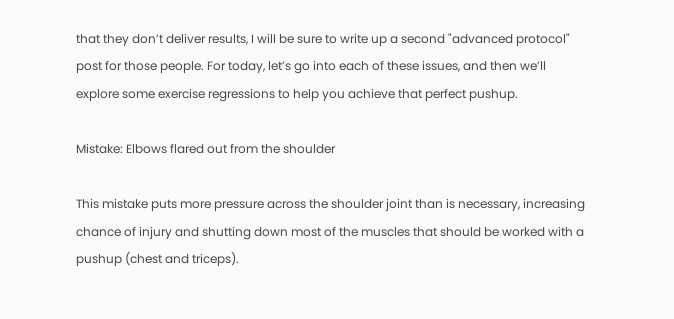that they don’t deliver results, I will be sure to write up a second "advanced protocol" post for those people. For today, let’s go into each of these issues, and then we’ll explore some exercise regressions to help you achieve that perfect pushup.

Mistake: Elbows flared out from the shoulder

This mistake puts more pressure across the shoulder joint than is necessary, increasing chance of injury and shutting down most of the muscles that should be worked with a pushup (chest and triceps).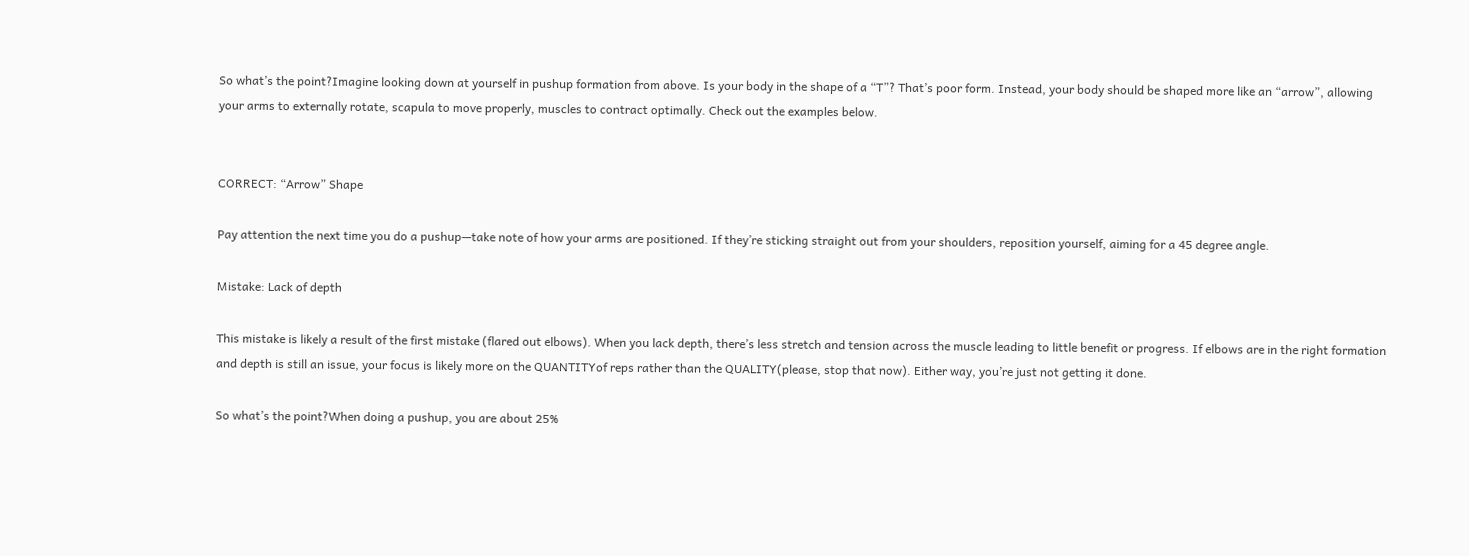So what’s the point?Imagine looking down at yourself in pushup formation from above. Is your body in the shape of a “T”? That’s poor form. Instead, your body should be shaped more like an “arrow”, allowing your arms to externally rotate, scapula to move properly, muscles to contract optimally. Check out the examples below.


CORRECT: “Arrow” Shape

Pay attention the next time you do a pushup—take note of how your arms are positioned. If they’re sticking straight out from your shoulders, reposition yourself, aiming for a 45 degree angle.

Mistake: Lack of depth

This mistake is likely a result of the first mistake (flared out elbows). When you lack depth, there’s less stretch and tension across the muscle leading to little benefit or progress. If elbows are in the right formation and depth is still an issue, your focus is likely more on the QUANTITYof reps rather than the QUALITY(please, stop that now). Either way, you’re just not getting it done.

So what’s the point?When doing a pushup, you are about 25%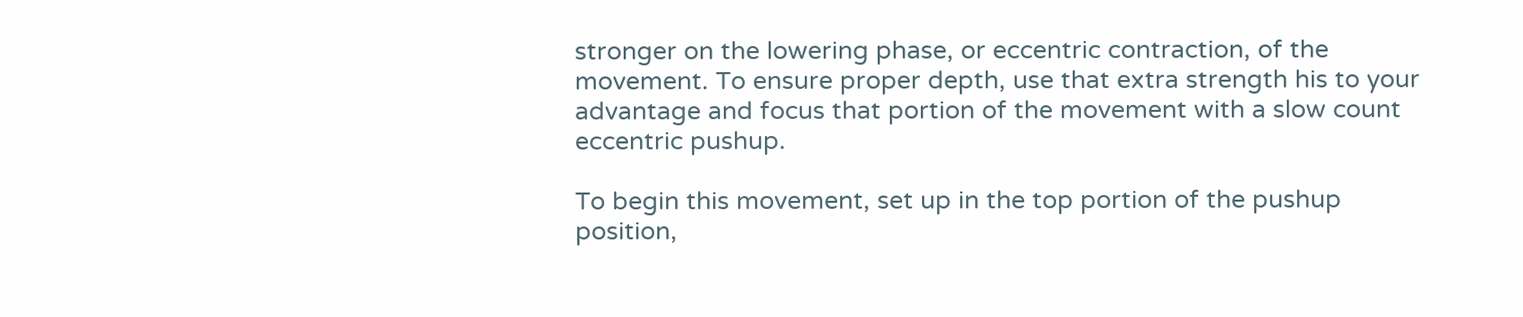stronger on the lowering phase, or eccentric contraction, of the movement. To ensure proper depth, use that extra strength his to your advantage and focus that portion of the movement with a slow count eccentric pushup.

To begin this movement, set up in the top portion of the pushup position,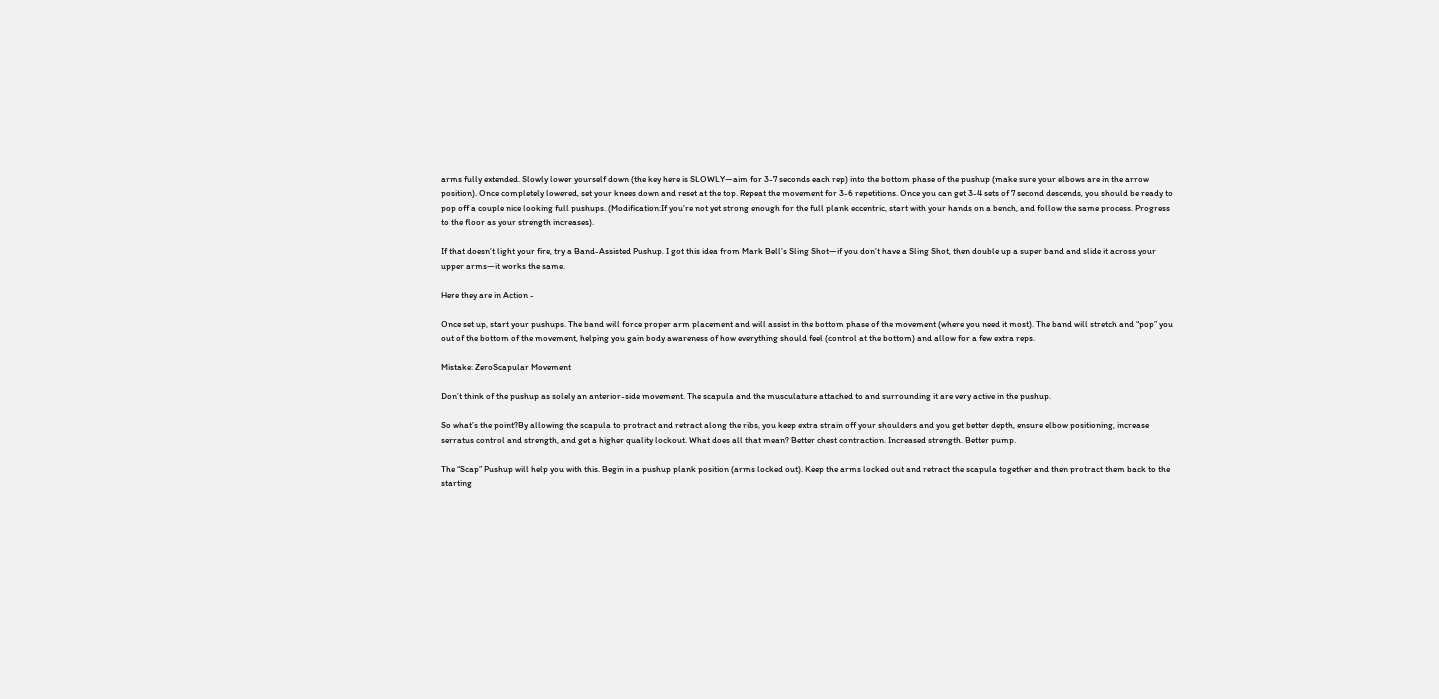arms fully extended. Slowly lower yourself down (the key here is SLOWLY—aim for 3-7 seconds each rep) into the bottom phase of the pushup (make sure your elbows are in the arrow position). Once completely lowered, set your knees down and reset at the top. Repeat the movement for 3-6 repetitions. Once you can get 3-4 sets of 7 second descends, you should be ready to pop off a couple nice looking full pushups. (Modification:If you’re not yet strong enough for the full plank eccentric, start with your hands on a bench, and follow the same process. Progress to the floor as your strength increases).

If that doesn’t light your fire, try a Band-Assisted Pushup. I got this idea from Mark Bell’s Sling Shot—if you don’t have a Sling Shot, then double up a super band and slide it across your upper arms—it works the same.

Here they are in Action -

Once set up, start your pushups. The band will force proper arm placement and will assist in the bottom phase of the movement (where you need it most). The band will stretch and “pop” you out of the bottom of the movement, helping you gain body awareness of how everything should feel (control at the bottom) and allow for a few extra reps.

Mistake: ZeroScapular Movement

Don’t think of the pushup as solely an anterior-side movement. The scapula and the musculature attached to and surrounding it are very active in the pushup.

So what’s the point?By allowing the scapula to protract and retract along the ribs, you keep extra strain off your shoulders and you get better depth, ensure elbow positioning, increase serratus control and strength, and get a higher quality lockout. What does all that mean? Better chest contraction. Increased strength. Better pump.

The “Scap” Pushup will help you with this. Begin in a pushup plank position (arms locked out). Keep the arms locked out and retract the scapula together and then protract them back to the starting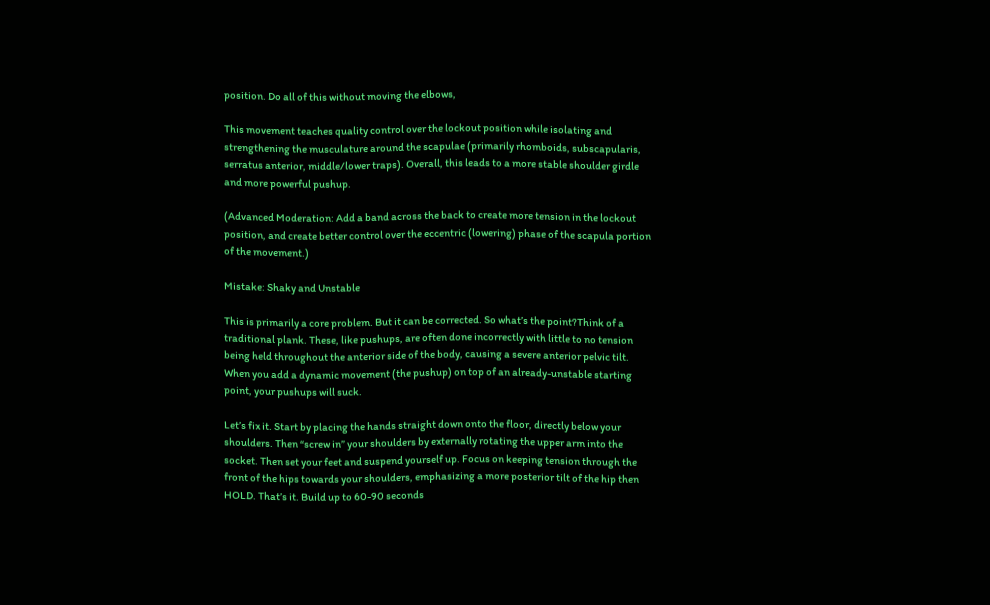position. Do all of this without moving the elbows,

This movement teaches quality control over the lockout position while isolating and strengthening the musculature around the scapulae (primarily rhomboids, subscapularis, serratus anterior, middle/lower traps). Overall, this leads to a more stable shoulder girdle and more powerful pushup.

(Advanced Moderation: Add a band across the back to create more tension in the lockout position, and create better control over the eccentric (lowering) phase of the scapula portion of the movement.)

Mistake: Shaky and Unstable

This is primarily a core problem. But it can be corrected. So what’s the point?Think of a traditional plank. These, like pushups, are often done incorrectly with little to no tension being held throughout the anterior side of the body, causing a severe anterior pelvic tilt. When you add a dynamic movement (the pushup) on top of an already-unstable starting point, your pushups will suck.

Let’s fix it. Start by placing the hands straight down onto the floor, directly below your shoulders. Then “screw in” your shoulders by externally rotating the upper arm into the socket. Then set your feet and suspend yourself up. Focus on keeping tension through the front of the hips towards your shoulders, emphasizing a more posterior tilt of the hip then HOLD. That’s it. Build up to 60-90 seconds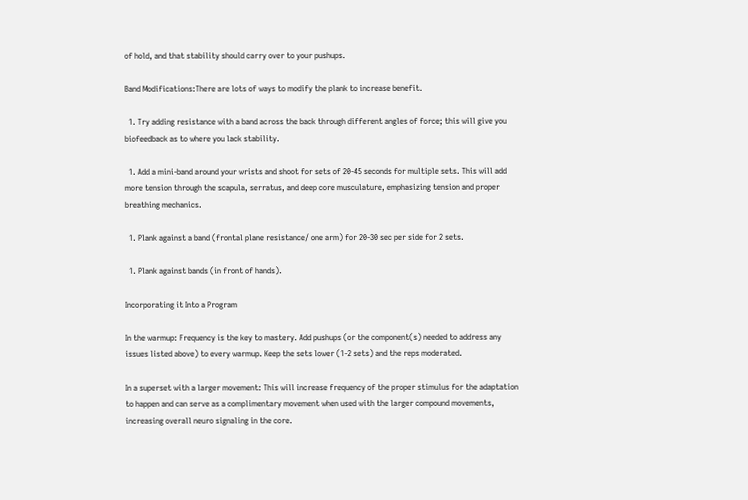of hold, and that stability should carry over to your pushups.

Band Modifications:There are lots of ways to modify the plank to increase benefit.

  1. Try adding resistance with a band across the back through different angles of force; this will give you biofeedback as to where you lack stability.

  1. Add a mini-band around your wrists and shoot for sets of 20-45 seconds for multiple sets. This will add more tension through the scapula, serratus, and deep core musculature, emphasizing tension and proper breathing mechanics.

  1. Plank against a band (frontal plane resistance/ one arm) for 20-30 sec per side for 2 sets.

  1. Plank against bands (in front of hands).

Incorporating it Into a Program

In the warmup: Frequency is the key to mastery. Add pushups (or the component(s) needed to address any issues listed above) to every warmup. Keep the sets lower (1-2 sets) and the reps moderated.

In a superset with a larger movement: This will increase frequency of the proper stimulus for the adaptation to happen and can serve as a complimentary movement when used with the larger compound movements, increasing overall neuro signaling in the core.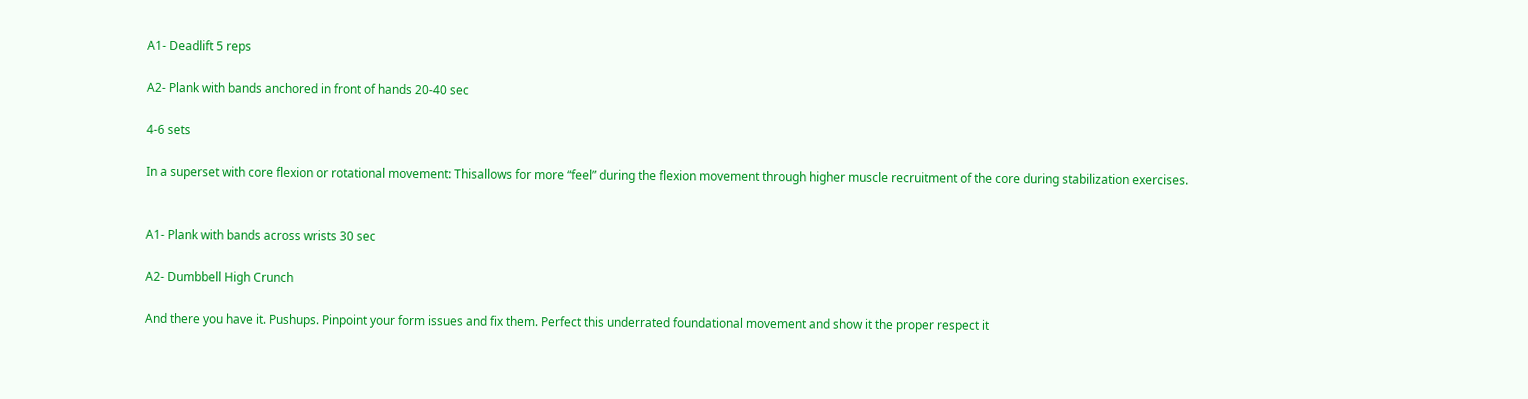A1- Deadlift 5 reps

A2- Plank with bands anchored in front of hands 20-40 sec

4-6 sets

In a superset with core flexion or rotational movement: Thisallows for more “feel” during the flexion movement through higher muscle recruitment of the core during stabilization exercises.


A1- Plank with bands across wrists 30 sec

A2- Dumbbell High Crunch

And there you have it. Pushups. Pinpoint your form issues and fix them. Perfect this underrated foundational movement and show it the proper respect it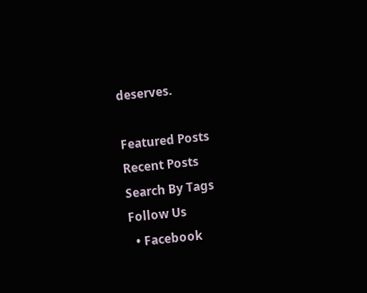deserves.

Featured Posts
Recent Posts
Search By Tags
Follow Us
  • Facebook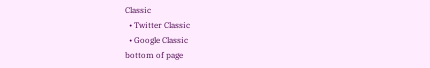Classic
  • Twitter Classic
  • Google Classic
bottom of page